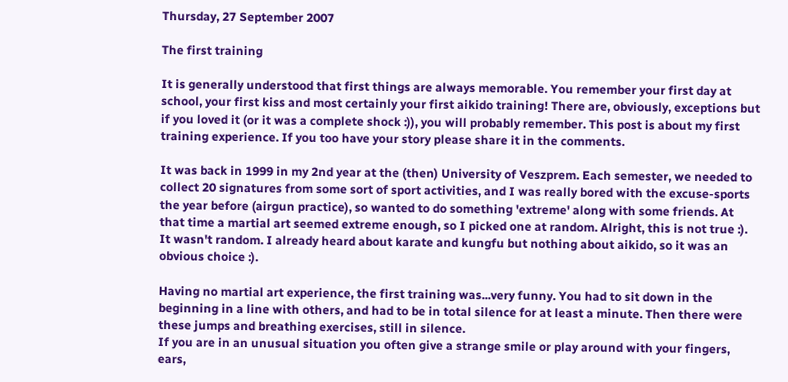Thursday, 27 September 2007

The first training

It is generally understood that first things are always memorable. You remember your first day at school, your first kiss and most certainly your first aikido training! There are, obviously, exceptions but if you loved it (or it was a complete shock :)), you will probably remember. This post is about my first training experience. If you too have your story please share it in the comments.

It was back in 1999 in my 2nd year at the (then) University of Veszprem. Each semester, we needed to collect 20 signatures from some sort of sport activities, and I was really bored with the excuse-sports the year before (airgun practice), so wanted to do something 'extreme' along with some friends. At that time a martial art seemed extreme enough, so I picked one at random. Alright, this is not true :). It wasn't random. I already heard about karate and kungfu but nothing about aikido, so it was an obvious choice :).

Having no martial art experience, the first training was...very funny. You had to sit down in the beginning in a line with others, and had to be in total silence for at least a minute. Then there were these jumps and breathing exercises, still in silence.
If you are in an unusual situation you often give a strange smile or play around with your fingers, ears,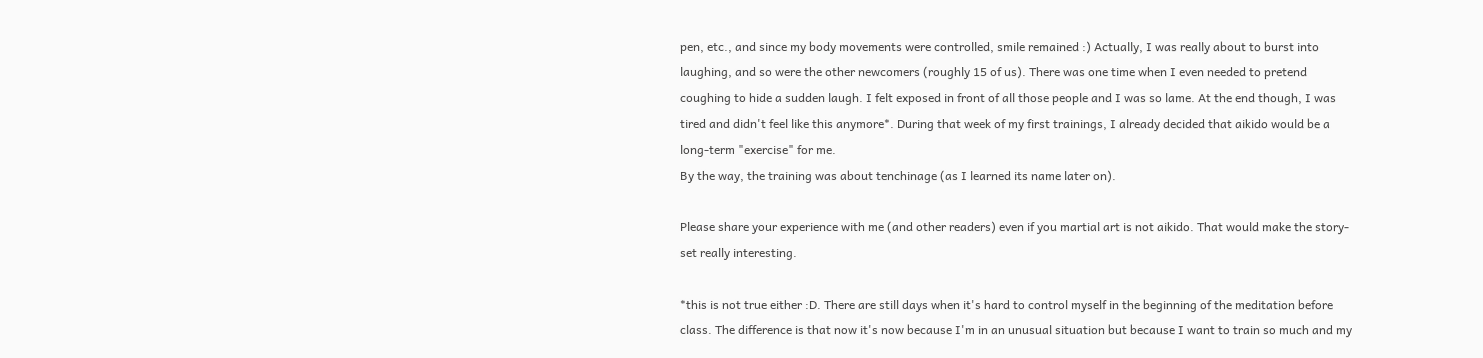pen, etc., and since my body movements were controlled, smile remained :) Actually, I was really about to burst into laughing, and so were the other newcomers (roughly 15 of us). There was one time when I even needed to pretend coughing to hide a sudden laugh. I felt exposed in front of all those people and I was so lame. At the end though, I was tired and didn't feel like this anymore*. During that week of my first trainings, I already decided that aikido would be a long-term "exercise" for me.
By the way, the training was about tenchinage (as I learned its name later on).

Please share your experience with me (and other readers) even if you martial art is not aikido. That would make the story-set really interesting.

*this is not true either :D. There are still days when it's hard to control myself in the beginning of the meditation before class. The difference is that now it's now because I'm in an unusual situation but because I want to train so much and my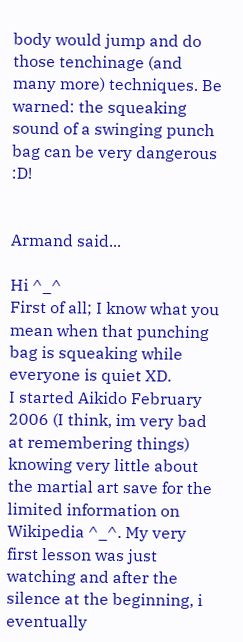body would jump and do those tenchinage (and many more) techniques. Be warned: the squeaking sound of a swinging punch bag can be very dangerous :D!


Armand said...

Hi ^_^
First of all; I know what you mean when that punching bag is squeaking while everyone is quiet XD.
I started Aikido February 2006 (I think, im very bad at remembering things) knowing very little about the martial art save for the limited information on Wikipedia ^_^. My very first lesson was just watching and after the silence at the beginning, i eventually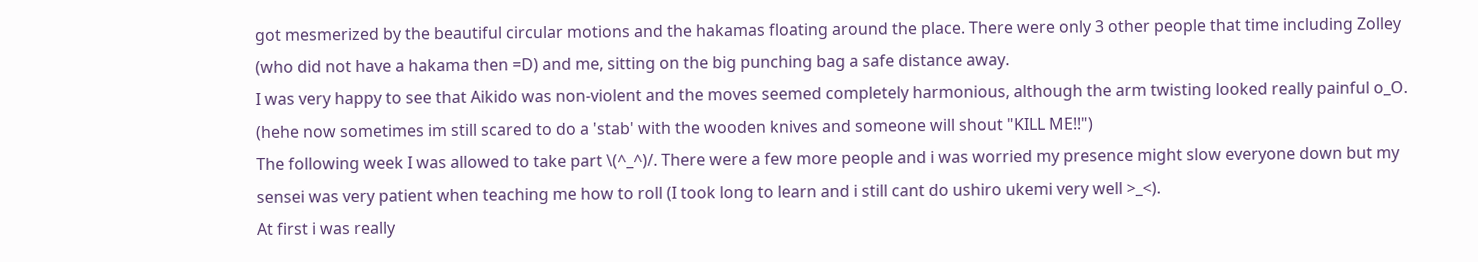got mesmerized by the beautiful circular motions and the hakamas floating around the place. There were only 3 other people that time including Zolley (who did not have a hakama then =D) and me, sitting on the big punching bag a safe distance away.
I was very happy to see that Aikido was non-violent and the moves seemed completely harmonious, although the arm twisting looked really painful o_O. (hehe now sometimes im still scared to do a 'stab' with the wooden knives and someone will shout "KILL ME!!")
The following week I was allowed to take part \(^_^)/. There were a few more people and i was worried my presence might slow everyone down but my sensei was very patient when teaching me how to roll (I took long to learn and i still cant do ushiro ukemi very well >_<).
At first i was really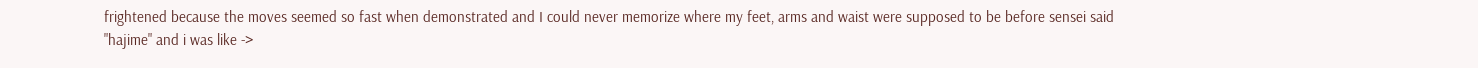frightened because the moves seemed so fast when demonstrated and I could never memorize where my feet, arms and waist were supposed to be before sensei said "hajime" and i was like ->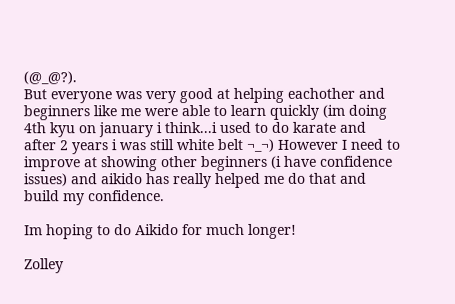(@_@?).
But everyone was very good at helping eachother and beginners like me were able to learn quickly (im doing 4th kyu on january i think...i used to do karate and after 2 years i was still white belt ¬_¬) However I need to improve at showing other beginners (i have confidence issues) and aikido has really helped me do that and build my confidence.

Im hoping to do Aikido for much longer!

Zolley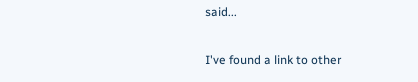said...

I've found a link to other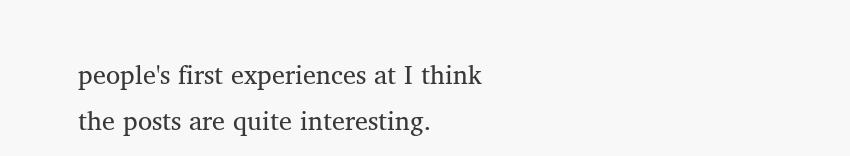people's first experiences at I think the posts are quite interesting.